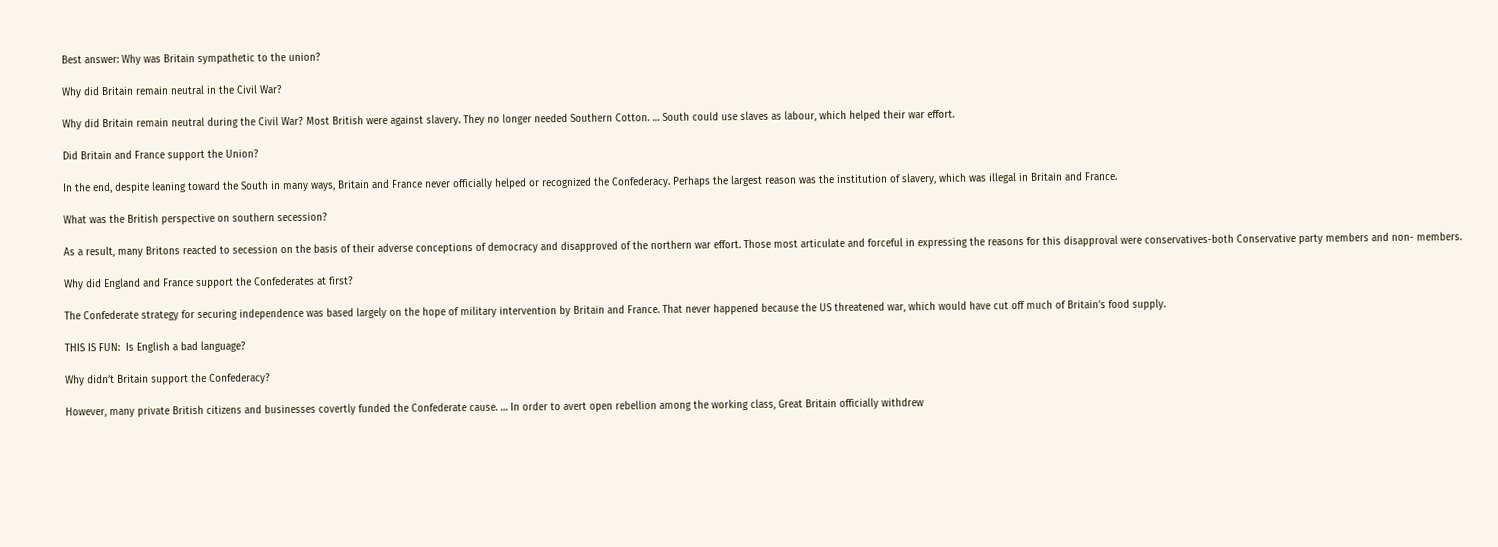Best answer: Why was Britain sympathetic to the union?

Why did Britain remain neutral in the Civil War?

Why did Britain remain neutral during the Civil War? Most British were against slavery. They no longer needed Southern Cotton. … South could use slaves as labour, which helped their war effort.

Did Britain and France support the Union?

In the end, despite leaning toward the South in many ways, Britain and France never officially helped or recognized the Confederacy. Perhaps the largest reason was the institution of slavery, which was illegal in Britain and France.

What was the British perspective on southern secession?

As a result, many Britons reacted to secession on the basis of their adverse conceptions of democracy and disapproved of the northern war effort. Those most articulate and forceful in expressing the reasons for this disapproval were conservatives-both Conservative party members and non- members.

Why did England and France support the Confederates at first?

The Confederate strategy for securing independence was based largely on the hope of military intervention by Britain and France. That never happened because the US threatened war, which would have cut off much of Britain’s food supply.

THIS IS FUN:  Is English a bad language?

Why didn’t Britain support the Confederacy?

However, many private British citizens and businesses covertly funded the Confederate cause. … In order to avert open rebellion among the working class, Great Britain officially withdrew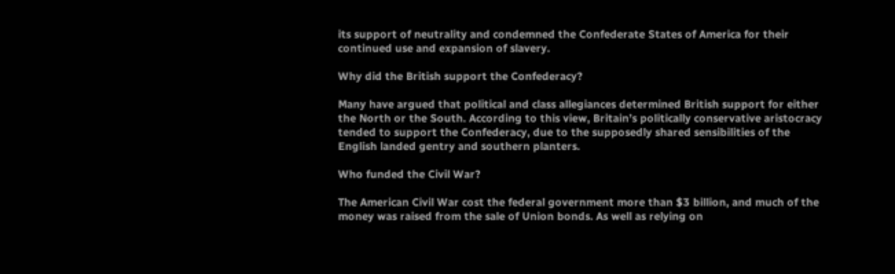its support of neutrality and condemned the Confederate States of America for their continued use and expansion of slavery.

Why did the British support the Confederacy?

Many have argued that political and class allegiances determined British support for either the North or the South. According to this view, Britain’s politically conservative aristocracy tended to support the Confederacy, due to the supposedly shared sensibilities of the English landed gentry and southern planters.

Who funded the Civil War?

The American Civil War cost the federal government more than $3 billion, and much of the money was raised from the sale of Union bonds. As well as relying on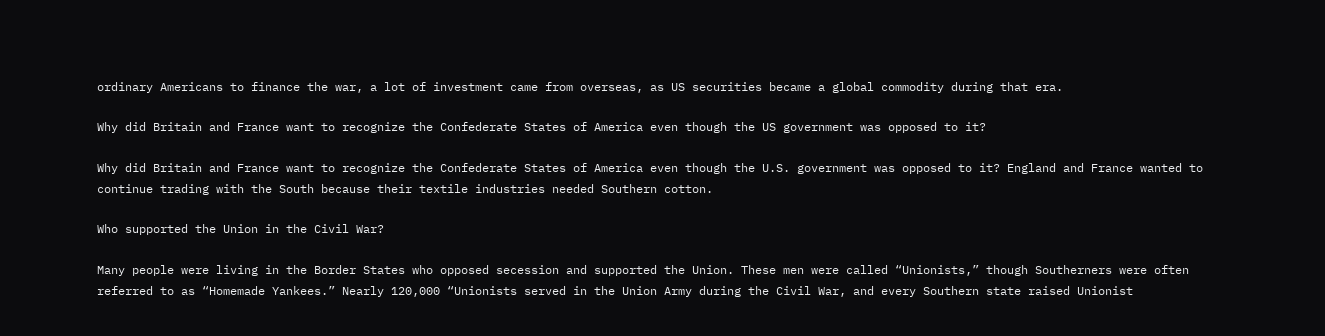ordinary Americans to finance the war, a lot of investment came from overseas, as US securities became a global commodity during that era.

Why did Britain and France want to recognize the Confederate States of America even though the US government was opposed to it?

Why did Britain and France want to recognize the Confederate States of America even though the U.S. government was opposed to it? England and France wanted to continue trading with the South because their textile industries needed Southern cotton.

Who supported the Union in the Civil War?

Many people were living in the Border States who opposed secession and supported the Union. These men were called “Unionists,” though Southerners were often referred to as “Homemade Yankees.” Nearly 120,000 “Unionists served in the Union Army during the Civil War, and every Southern state raised Unionist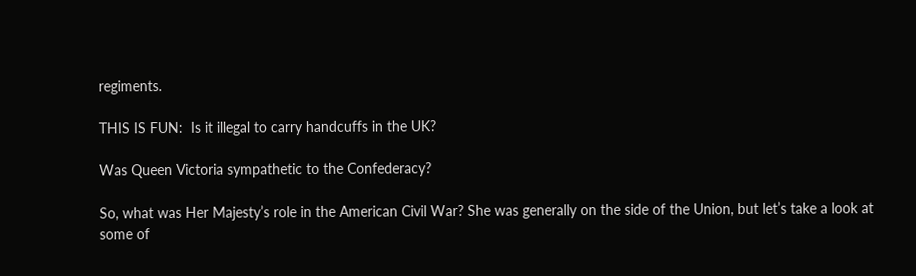regiments.

THIS IS FUN:  Is it illegal to carry handcuffs in the UK?

Was Queen Victoria sympathetic to the Confederacy?

So, what was Her Majesty’s role in the American Civil War? She was generally on the side of the Union, but let’s take a look at some of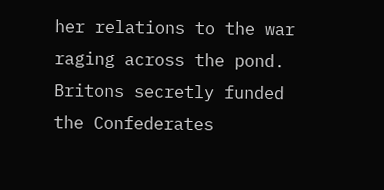her relations to the war raging across the pond. Britons secretly funded the Confederates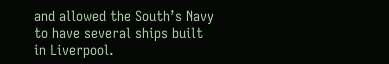and allowed the South’s Navy to have several ships built in Liverpool.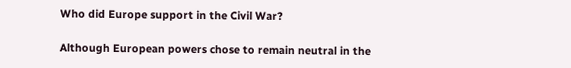Who did Europe support in the Civil War?

Although European powers chose to remain neutral in the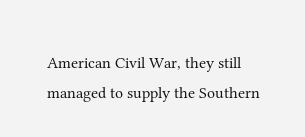American Civil War, they still managed to supply the Southern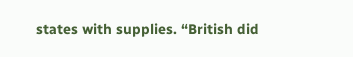states with supplies. “British did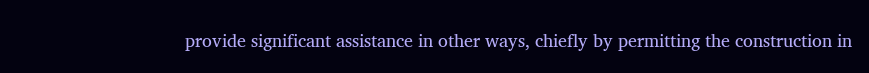provide significant assistance in other ways, chiefly by permitting the construction in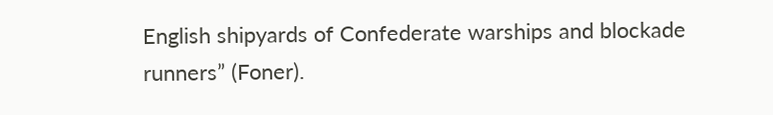English shipyards of Confederate warships and blockade runners” (Foner).